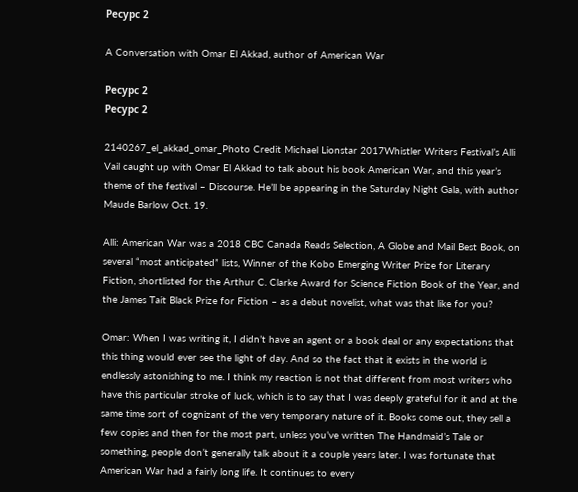Ресурс 2

A Conversation with Omar El Akkad, author of American War

Ресурс 2
Ресурс 2

2140267_el_akkad_omar_Photo Credit Michael Lionstar 2017Whistler Writers Festival’s Alli Vail caught up with Omar El Akkad to talk about his book American War, and this year’s theme of the festival – Discourse. He’ll be appearing in the Saturday Night Gala, with author Maude Barlow Oct. 19.

Alli: American War was a 2018 CBC Canada Reads Selection, A Globe and Mail Best Book, on several “most anticipated” lists, Winner of the Kobo Emerging Writer Prize for Literary Fiction, shortlisted for the Arthur C. Clarke Award for Science Fiction Book of the Year, and the James Tait Black Prize for Fiction – as a debut novelist, what was that like for you?

Omar: When I was writing it, I didn’t have an agent or a book deal or any expectations that this thing would ever see the light of day. And so the fact that it exists in the world is endlessly astonishing to me. I think my reaction is not that different from most writers who have this particular stroke of luck, which is to say that I was deeply grateful for it and at the same time sort of cognizant of the very temporary nature of it. Books come out, they sell a few copies and then for the most part, unless you’ve written The Handmaid’s Tale or something, people don’t generally talk about it a couple years later. I was fortunate that American War had a fairly long life. It continues to every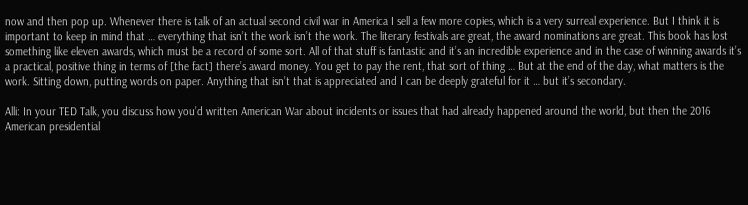now and then pop up. Whenever there is talk of an actual second civil war in America I sell a few more copies, which is a very surreal experience. But I think it is important to keep in mind that … everything that isn’t the work isn’t the work. The literary festivals are great, the award nominations are great. This book has lost something like eleven awards, which must be a record of some sort. All of that stuff is fantastic and it’s an incredible experience and in the case of winning awards it’s a practical, positive thing in terms of [the fact] there’s award money. You get to pay the rent, that sort of thing … But at the end of the day, what matters is the work. Sitting down, putting words on paper. Anything that isn’t that is appreciated and I can be deeply grateful for it … but it’s secondary.

Alli: In your TED Talk, you discuss how you’d written American War about incidents or issues that had already happened around the world, but then the 2016 American presidential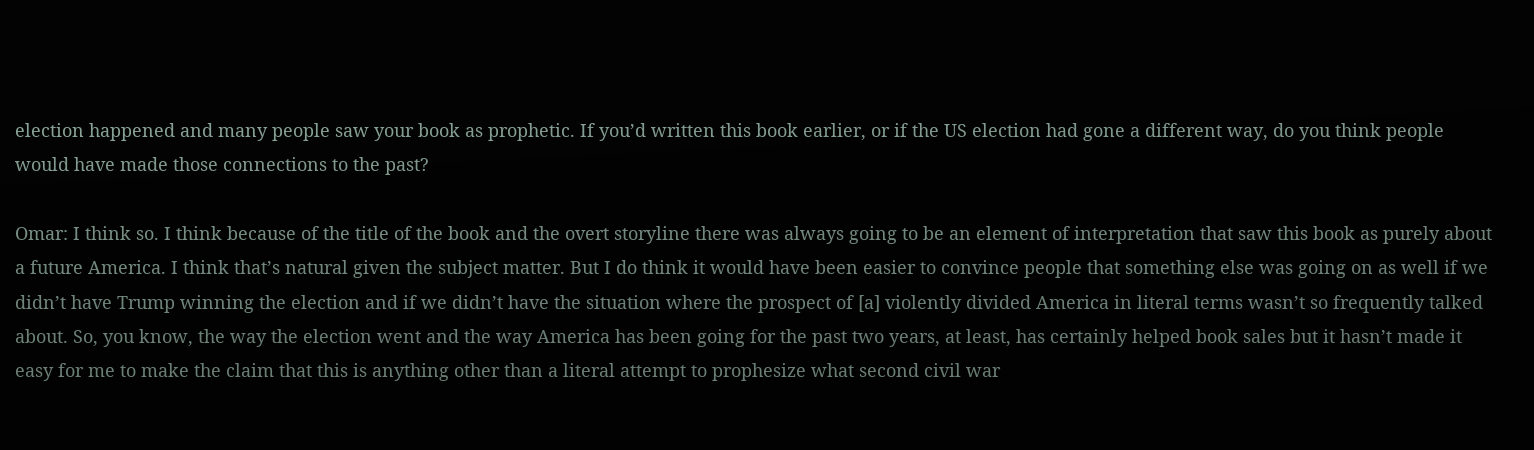election happened and many people saw your book as prophetic. If you’d written this book earlier, or if the US election had gone a different way, do you think people would have made those connections to the past?

Omar: I think so. I think because of the title of the book and the overt storyline there was always going to be an element of interpretation that saw this book as purely about a future America. I think that’s natural given the subject matter. But I do think it would have been easier to convince people that something else was going on as well if we didn’t have Trump winning the election and if we didn’t have the situation where the prospect of [a] violently divided America in literal terms wasn’t so frequently talked about. So, you know, the way the election went and the way America has been going for the past two years, at least, has certainly helped book sales but it hasn’t made it easy for me to make the claim that this is anything other than a literal attempt to prophesize what second civil war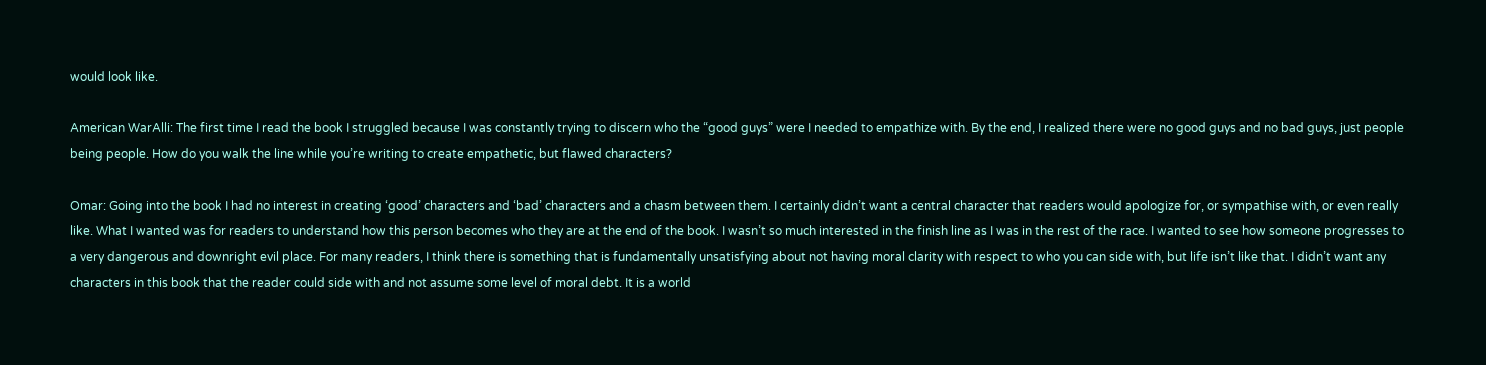would look like.

American WarAlli: The first time I read the book I struggled because I was constantly trying to discern who the “good guys” were I needed to empathize with. By the end, I realized there were no good guys and no bad guys, just people being people. How do you walk the line while you’re writing to create empathetic, but flawed characters?

Omar: Going into the book I had no interest in creating ‘good’ characters and ‘bad’ characters and a chasm between them. I certainly didn’t want a central character that readers would apologize for, or sympathise with, or even really like. What I wanted was for readers to understand how this person becomes who they are at the end of the book. I wasn’t so much interested in the finish line as I was in the rest of the race. I wanted to see how someone progresses to a very dangerous and downright evil place. For many readers, I think there is something that is fundamentally unsatisfying about not having moral clarity with respect to who you can side with, but life isn’t like that. I didn’t want any characters in this book that the reader could side with and not assume some level of moral debt. It is a world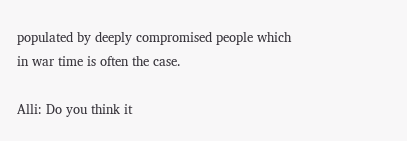populated by deeply compromised people which in war time is often the case.

Alli: Do you think it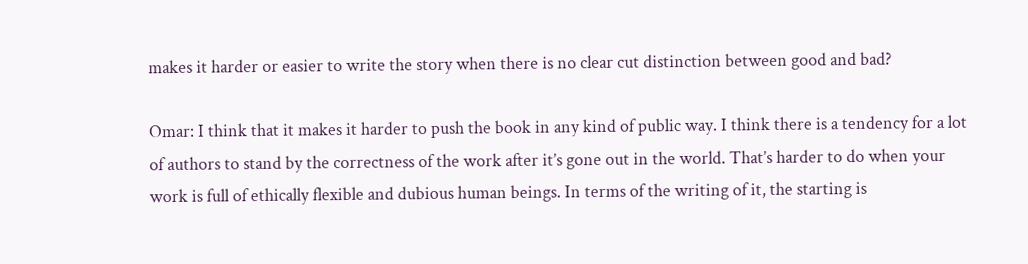makes it harder or easier to write the story when there is no clear cut distinction between good and bad?

Omar: I think that it makes it harder to push the book in any kind of public way. I think there is a tendency for a lot of authors to stand by the correctness of the work after it’s gone out in the world. That’s harder to do when your work is full of ethically flexible and dubious human beings. In terms of the writing of it, the starting is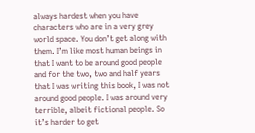always hardest when you have characters who are in a very grey world space. You don’t get along with them. I’m like most human beings in that I want to be around good people and for the two, two and half years that I was writing this book, I was not around good people. I was around very terrible, albeit fictional people. So it’s harder to get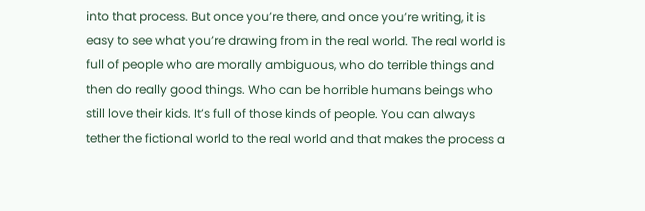into that process. But once you’re there, and once you’re writing, it is easy to see what you’re drawing from in the real world. The real world is full of people who are morally ambiguous, who do terrible things and then do really good things. Who can be horrible humans beings who still love their kids. It’s full of those kinds of people. You can always tether the fictional world to the real world and that makes the process a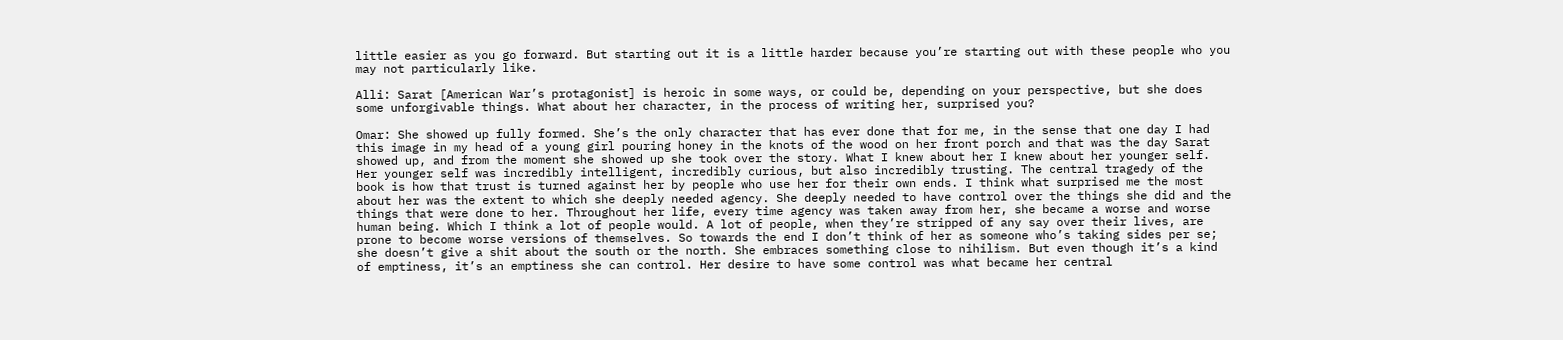little easier as you go forward. But starting out it is a little harder because you’re starting out with these people who you may not particularly like.

Alli: Sarat [American War’s protagonist] is heroic in some ways, or could be, depending on your perspective, but she does some unforgivable things. What about her character, in the process of writing her, surprised you?

Omar: She showed up fully formed. She’s the only character that has ever done that for me, in the sense that one day I had this image in my head of a young girl pouring honey in the knots of the wood on her front porch and that was the day Sarat showed up, and from the moment she showed up she took over the story. What I knew about her I knew about her younger self. Her younger self was incredibly intelligent, incredibly curious, but also incredibly trusting. The central tragedy of the book is how that trust is turned against her by people who use her for their own ends. I think what surprised me the most about her was the extent to which she deeply needed agency. She deeply needed to have control over the things she did and the things that were done to her. Throughout her life, every time agency was taken away from her, she became a worse and worse human being. Which I think a lot of people would. A lot of people, when they’re stripped of any say over their lives, are prone to become worse versions of themselves. So towards the end I don’t think of her as someone who’s taking sides per se; she doesn’t give a shit about the south or the north. She embraces something close to nihilism. But even though it’s a kind of emptiness, it’s an emptiness she can control. Her desire to have some control was what became her central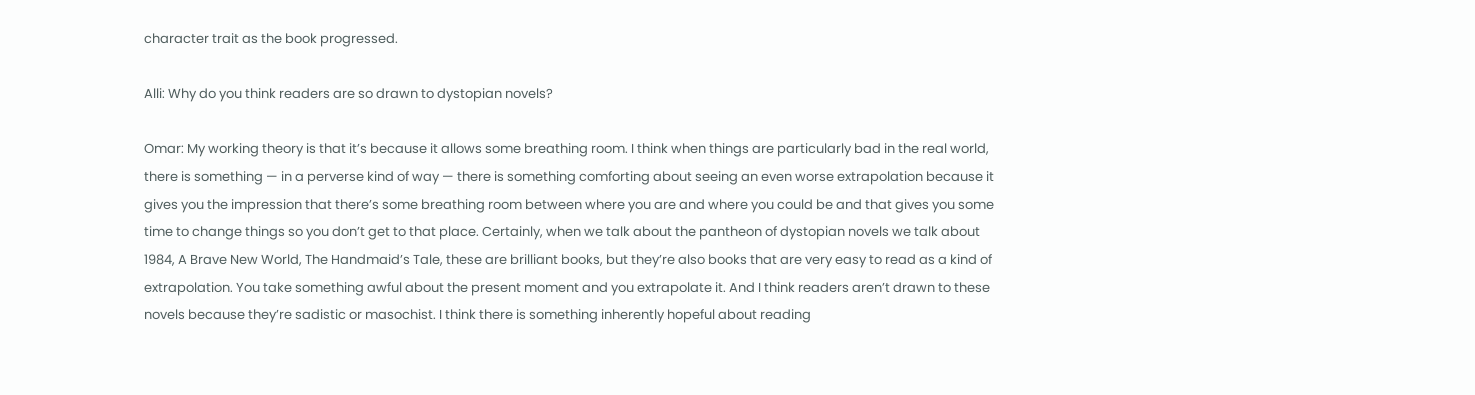character trait as the book progressed.

Alli: Why do you think readers are so drawn to dystopian novels?

Omar: My working theory is that it’s because it allows some breathing room. I think when things are particularly bad in the real world, there is something — in a perverse kind of way — there is something comforting about seeing an even worse extrapolation because it gives you the impression that there’s some breathing room between where you are and where you could be and that gives you some time to change things so you don’t get to that place. Certainly, when we talk about the pantheon of dystopian novels we talk about 1984, A Brave New World, The Handmaid’s Tale, these are brilliant books, but they’re also books that are very easy to read as a kind of extrapolation. You take something awful about the present moment and you extrapolate it. And I think readers aren’t drawn to these novels because they’re sadistic or masochist. I think there is something inherently hopeful about reading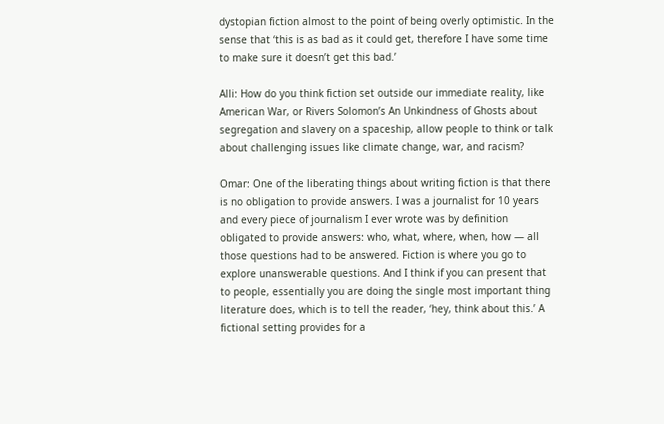dystopian fiction almost to the point of being overly optimistic. In the sense that ‘this is as bad as it could get, therefore I have some time to make sure it doesn’t get this bad.’

Alli: How do you think fiction set outside our immediate reality, like American War, or Rivers Solomon’s An Unkindness of Ghosts about segregation and slavery on a spaceship, allow people to think or talk about challenging issues like climate change, war, and racism?

Omar: One of the liberating things about writing fiction is that there is no obligation to provide answers. I was a journalist for 10 years and every piece of journalism I ever wrote was by definition obligated to provide answers: who, what, where, when, how — all those questions had to be answered. Fiction is where you go to explore unanswerable questions. And I think if you can present that to people, essentially you are doing the single most important thing literature does, which is to tell the reader, ‘hey, think about this.’ A fictional setting provides for a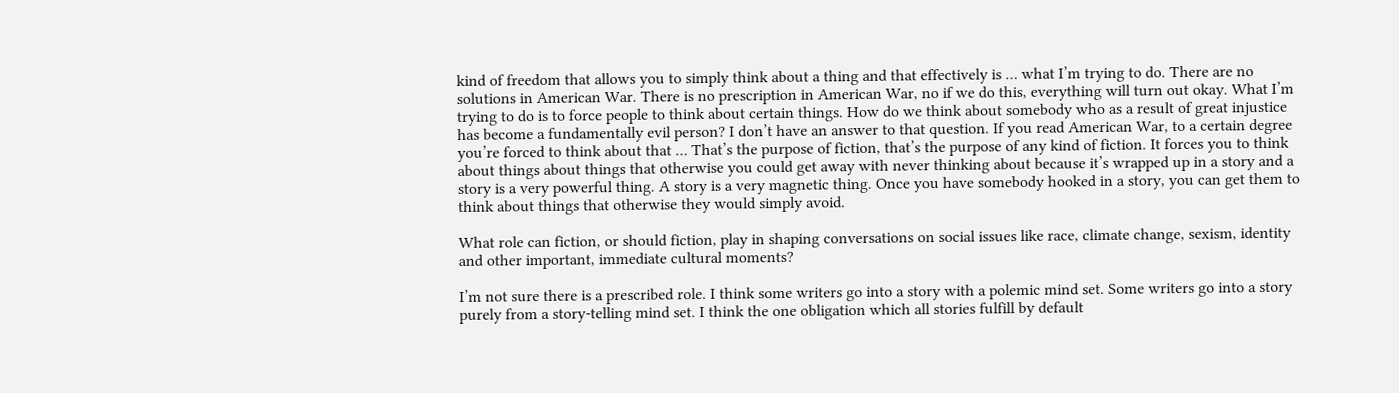kind of freedom that allows you to simply think about a thing and that effectively is … what I’m trying to do. There are no solutions in American War. There is no prescription in American War, no if we do this, everything will turn out okay. What I’m trying to do is to force people to think about certain things. How do we think about somebody who as a result of great injustice has become a fundamentally evil person? I don’t have an answer to that question. If you read American War, to a certain degree you’re forced to think about that … That’s the purpose of fiction, that’s the purpose of any kind of fiction. It forces you to think about things about things that otherwise you could get away with never thinking about because it’s wrapped up in a story and a story is a very powerful thing. A story is a very magnetic thing. Once you have somebody hooked in a story, you can get them to think about things that otherwise they would simply avoid.

What role can fiction, or should fiction, play in shaping conversations on social issues like race, climate change, sexism, identity and other important, immediate cultural moments?

I’m not sure there is a prescribed role. I think some writers go into a story with a polemic mind set. Some writers go into a story purely from a story-telling mind set. I think the one obligation which all stories fulfill by default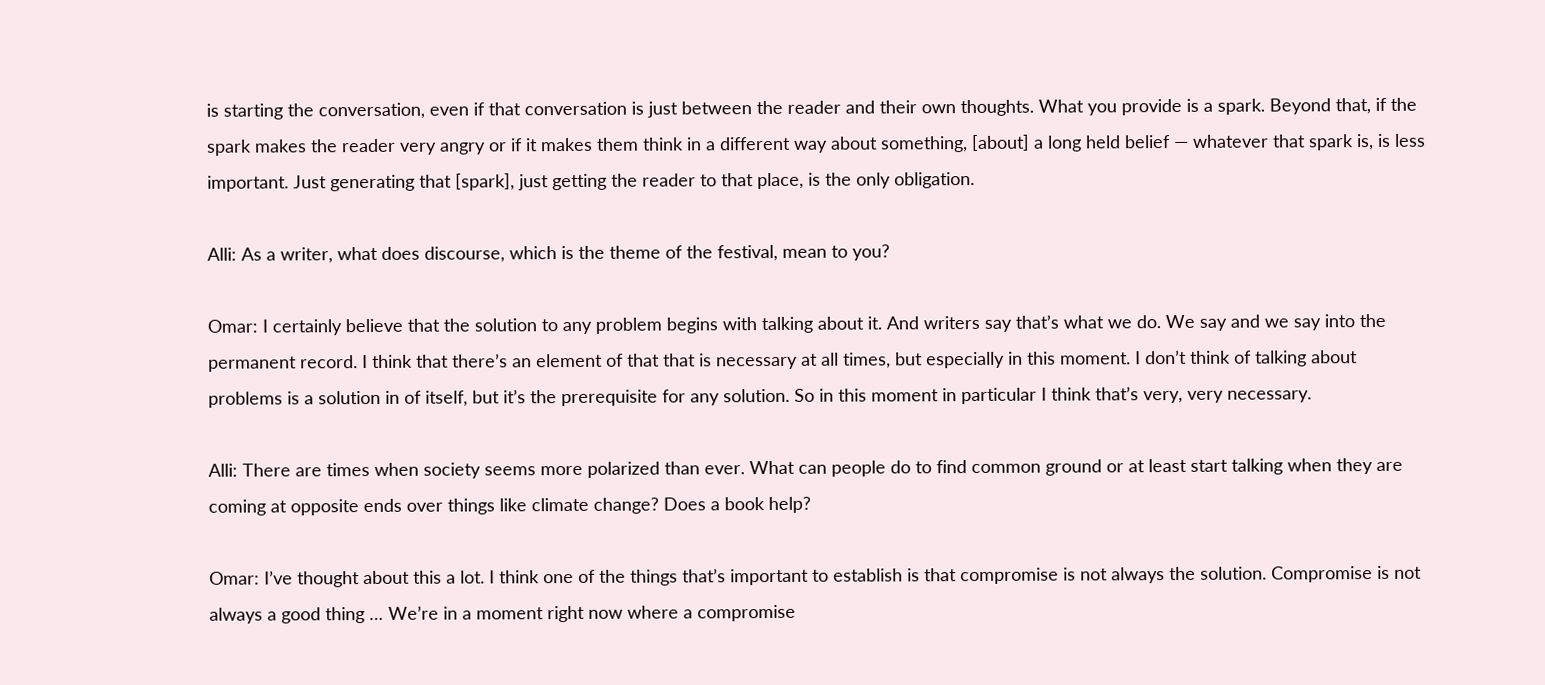is starting the conversation, even if that conversation is just between the reader and their own thoughts. What you provide is a spark. Beyond that, if the spark makes the reader very angry or if it makes them think in a different way about something, [about] a long held belief — whatever that spark is, is less important. Just generating that [spark], just getting the reader to that place, is the only obligation.

Alli: As a writer, what does discourse, which is the theme of the festival, mean to you?

Omar: I certainly believe that the solution to any problem begins with talking about it. And writers say that’s what we do. We say and we say into the permanent record. I think that there’s an element of that that is necessary at all times, but especially in this moment. I don’t think of talking about problems is a solution in of itself, but it’s the prerequisite for any solution. So in this moment in particular I think that’s very, very necessary.

Alli: There are times when society seems more polarized than ever. What can people do to find common ground or at least start talking when they are coming at opposite ends over things like climate change? Does a book help?

Omar: I’ve thought about this a lot. I think one of the things that’s important to establish is that compromise is not always the solution. Compromise is not always a good thing … We’re in a moment right now where a compromise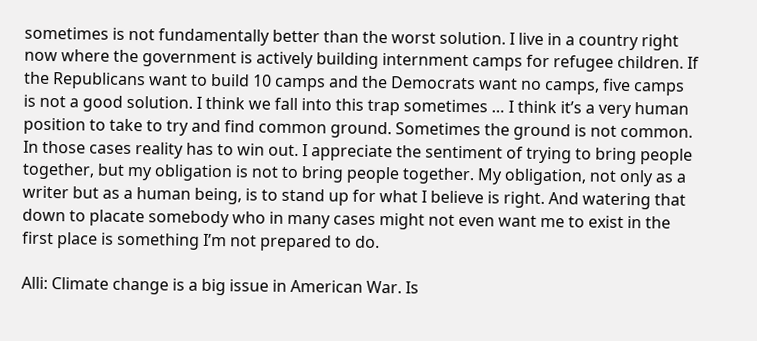sometimes is not fundamentally better than the worst solution. I live in a country right now where the government is actively building internment camps for refugee children. If the Republicans want to build 10 camps and the Democrats want no camps, five camps is not a good solution. I think we fall into this trap sometimes … I think it’s a very human position to take to try and find common ground. Sometimes the ground is not common. In those cases reality has to win out. I appreciate the sentiment of trying to bring people together, but my obligation is not to bring people together. My obligation, not only as a writer but as a human being, is to stand up for what I believe is right. And watering that down to placate somebody who in many cases might not even want me to exist in the first place is something I’m not prepared to do.

Alli: Climate change is a big issue in American War. Is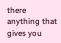there anything that gives you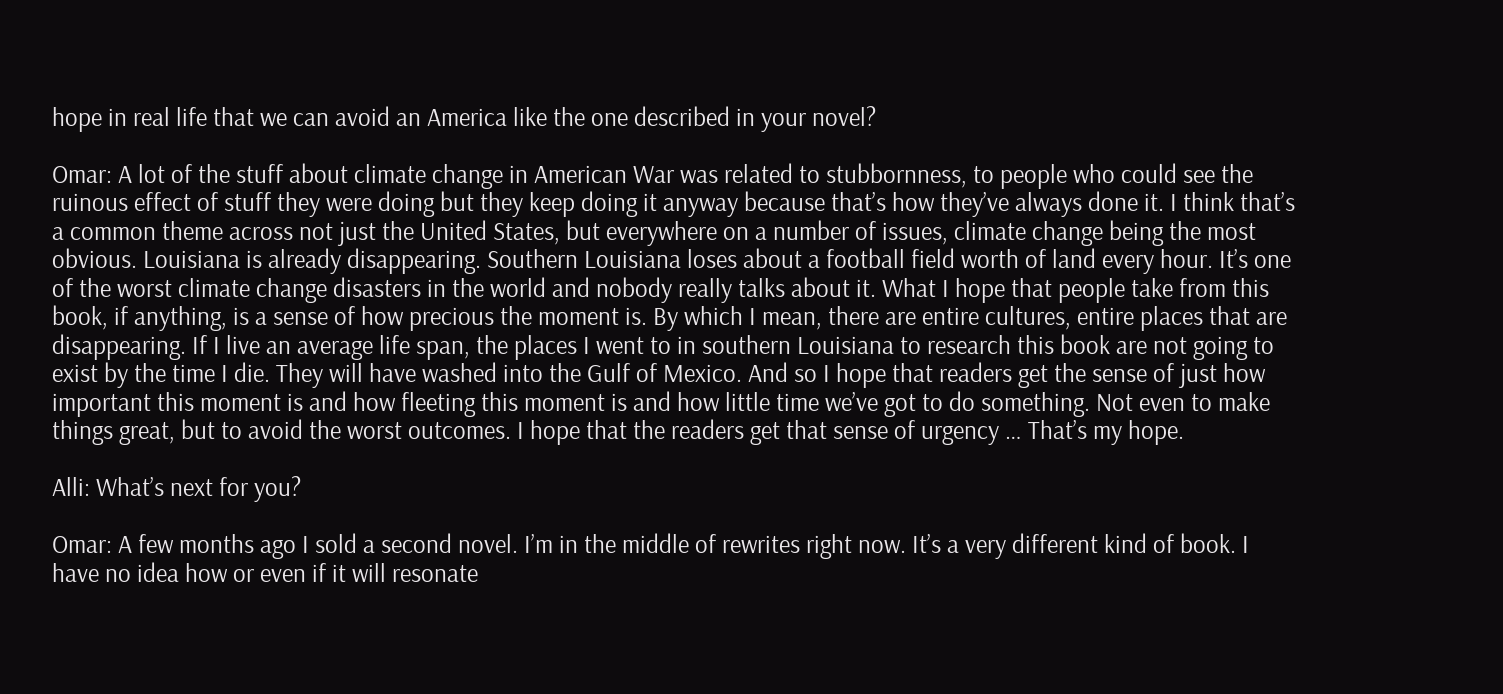hope in real life that we can avoid an America like the one described in your novel?

Omar: A lot of the stuff about climate change in American War was related to stubbornness, to people who could see the ruinous effect of stuff they were doing but they keep doing it anyway because that’s how they’ve always done it. I think that’s a common theme across not just the United States, but everywhere on a number of issues, climate change being the most obvious. Louisiana is already disappearing. Southern Louisiana loses about a football field worth of land every hour. It’s one of the worst climate change disasters in the world and nobody really talks about it. What I hope that people take from this book, if anything, is a sense of how precious the moment is. By which I mean, there are entire cultures, entire places that are disappearing. If I live an average life span, the places I went to in southern Louisiana to research this book are not going to exist by the time I die. They will have washed into the Gulf of Mexico. And so I hope that readers get the sense of just how important this moment is and how fleeting this moment is and how little time we’ve got to do something. Not even to make things great, but to avoid the worst outcomes. I hope that the readers get that sense of urgency … That’s my hope.

Alli: What’s next for you?

Omar: A few months ago I sold a second novel. I’m in the middle of rewrites right now. It’s a very different kind of book. I have no idea how or even if it will resonate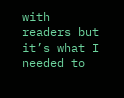with readers but it’s what I needed to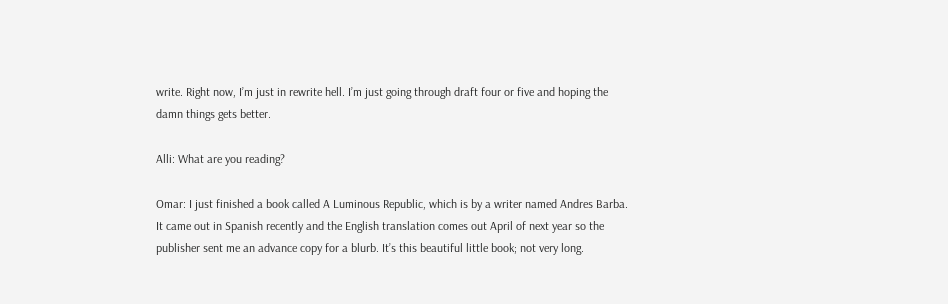write. Right now, I’m just in rewrite hell. I’m just going through draft four or five and hoping the damn things gets better.

Alli: What are you reading?

Omar: I just finished a book called A Luminous Republic, which is by a writer named Andres Barba. It came out in Spanish recently and the English translation comes out April of next year so the publisher sent me an advance copy for a blurb. It’s this beautiful little book; not very long.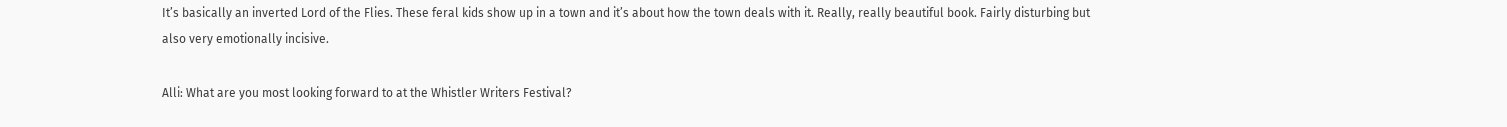It’s basically an inverted Lord of the Flies. These feral kids show up in a town and it’s about how the town deals with it. Really, really beautiful book. Fairly disturbing but also very emotionally incisive.

Alli: What are you most looking forward to at the Whistler Writers Festival?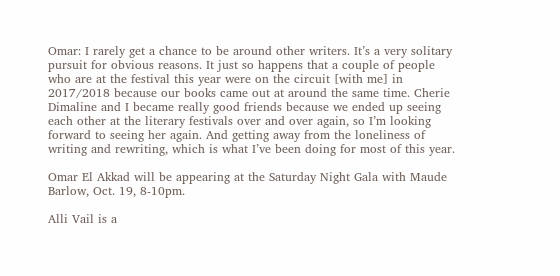Omar: I rarely get a chance to be around other writers. It’s a very solitary pursuit for obvious reasons. It just so happens that a couple of people who are at the festival this year were on the circuit [with me] in 2017/2018 because our books came out at around the same time. Cherie Dimaline and I became really good friends because we ended up seeing each other at the literary festivals over and over again, so I’m looking forward to seeing her again. And getting away from the loneliness of writing and rewriting, which is what I’ve been doing for most of this year.

Omar El Akkad will be appearing at the Saturday Night Gala with Maude Barlow, Oct. 19, 8-10pm.

Alli Vail is a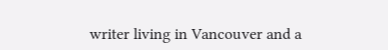writer living in Vancouver and a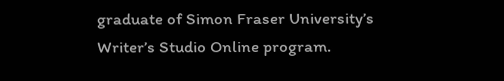graduate of Simon Fraser University’s Writer’s Studio Online program.